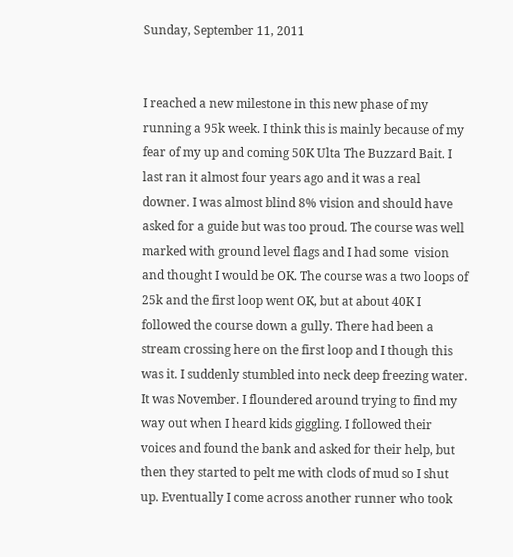Sunday, September 11, 2011


I reached a new milestone in this new phase of my running a 95k week. I think this is mainly because of my fear of my up and coming 50K Ulta The Buzzard Bait. I last ran it almost four years ago and it was a real downer. I was almost blind 8% vision and should have asked for a guide but was too proud. The course was well marked with ground level flags and I had some  vision and thought I would be OK. The course was a two loops of 25k and the first loop went OK, but at about 40K I followed the course down a gully. There had been a stream crossing here on the first loop and I though this was it. I suddenly stumbled into neck deep freezing water. It was November. I floundered around trying to find my way out when I heard kids giggling. I followed their voices and found the bank and asked for their help, but then they started to pelt me with clods of mud so I shut up. Eventually I come across another runner who took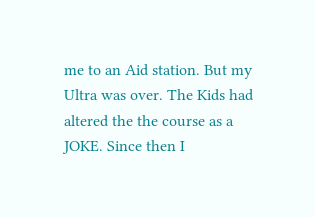me to an Aid station. But my Ultra was over. The Kids had altered the the course as a JOKE. Since then I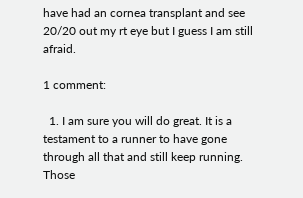have had an cornea transplant and see 20/20 out my rt eye but I guess I am still afraid.

1 comment:

  1. I am sure you will do great. It is a testament to a runner to have gone through all that and still keep running. Those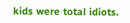kids were total idiots.